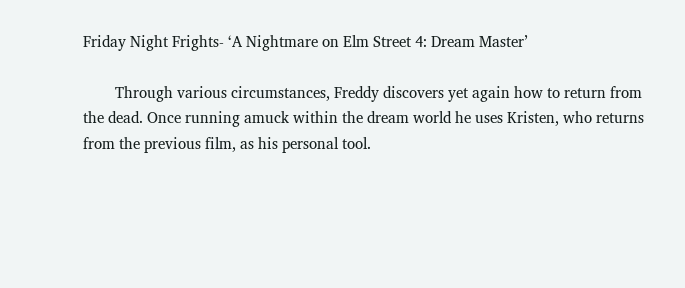Friday Night Frights- ‘A Nightmare on Elm Street 4: Dream Master’

        Through various circumstances, Freddy discovers yet again how to return from the dead. Once running amuck within the dream world he uses Kristen, who returns from the previous film, as his personal tool.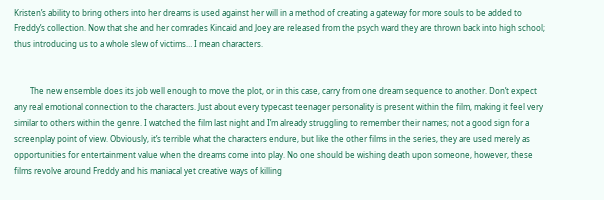Kristen’s ability to bring others into her dreams is used against her will in a method of creating a gateway for more souls to be added to Freddy’s collection. Now that she and her comrades Kincaid and Joey are released from the psych ward they are thrown back into high school; thus introducing us to a whole slew of victims… I mean characters.


        The new ensemble does its job well enough to move the plot, or in this case, carry from one dream sequence to another. Don’t expect any real emotional connection to the characters. Just about every typecast teenager personality is present within the film, making it feel very similar to others within the genre. I watched the film last night and I’m already struggling to remember their names; not a good sign for a screenplay point of view. Obviously, it’s terrible what the characters endure, but like the other films in the series, they are used merely as opportunities for entertainment value when the dreams come into play. No one should be wishing death upon someone, however, these films revolve around Freddy and his maniacal yet creative ways of killing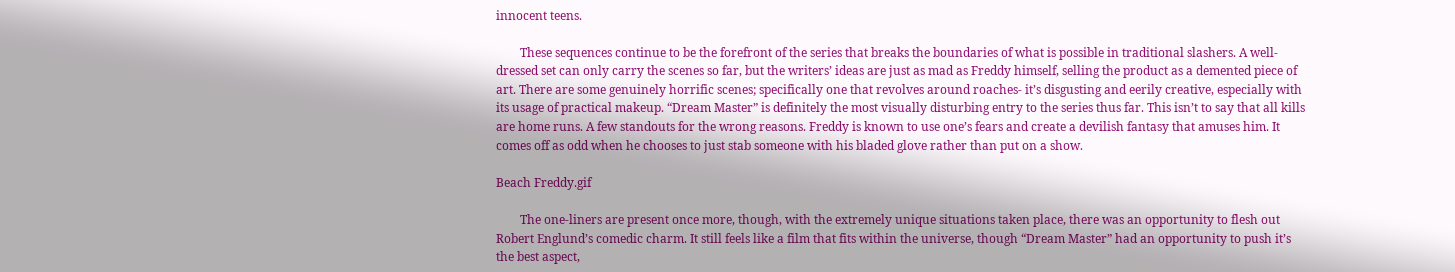innocent teens.

        These sequences continue to be the forefront of the series that breaks the boundaries of what is possible in traditional slashers. A well-dressed set can only carry the scenes so far, but the writers’ ideas are just as mad as Freddy himself, selling the product as a demented piece of art. There are some genuinely horrific scenes; specifically one that revolves around roaches- it’s disgusting and eerily creative, especially with its usage of practical makeup. “Dream Master” is definitely the most visually disturbing entry to the series thus far. This isn’t to say that all kills are home runs. A few standouts for the wrong reasons. Freddy is known to use one’s fears and create a devilish fantasy that amuses him. It comes off as odd when he chooses to just stab someone with his bladed glove rather than put on a show.

Beach Freddy.gif

        The one-liners are present once more, though, with the extremely unique situations taken place, there was an opportunity to flesh out Robert Englund’s comedic charm. It still feels like a film that fits within the universe, though “Dream Master” had an opportunity to push it’s the best aspect,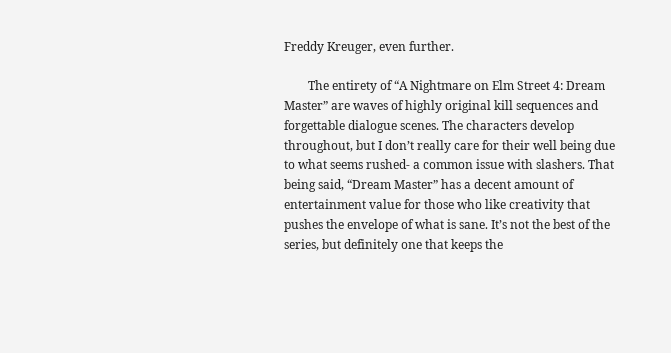Freddy Kreuger, even further.

        The entirety of “A Nightmare on Elm Street 4: Dream Master” are waves of highly original kill sequences and forgettable dialogue scenes. The characters develop throughout, but I don’t really care for their well being due to what seems rushed- a common issue with slashers. That being said, “Dream Master” has a decent amount of entertainment value for those who like creativity that pushes the envelope of what is sane. It’s not the best of the series, but definitely one that keeps the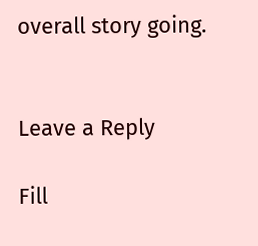overall story going.


Leave a Reply

Fill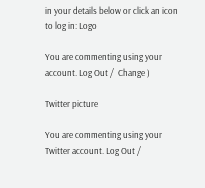in your details below or click an icon to log in: Logo

You are commenting using your account. Log Out /  Change )

Twitter picture

You are commenting using your Twitter account. Log Out /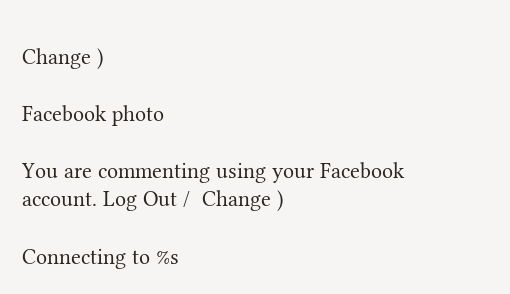Change )

Facebook photo

You are commenting using your Facebook account. Log Out /  Change )

Connecting to %s